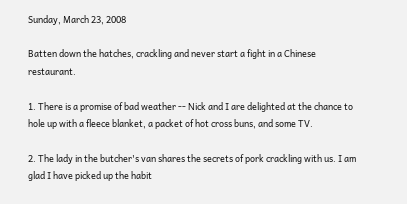Sunday, March 23, 2008

Batten down the hatches, crackling and never start a fight in a Chinese restaurant.

1. There is a promise of bad weather -- Nick and I are delighted at the chance to hole up with a fleece blanket, a packet of hot cross buns, and some TV.

2. The lady in the butcher's van shares the secrets of pork crackling with us. I am glad I have picked up the habit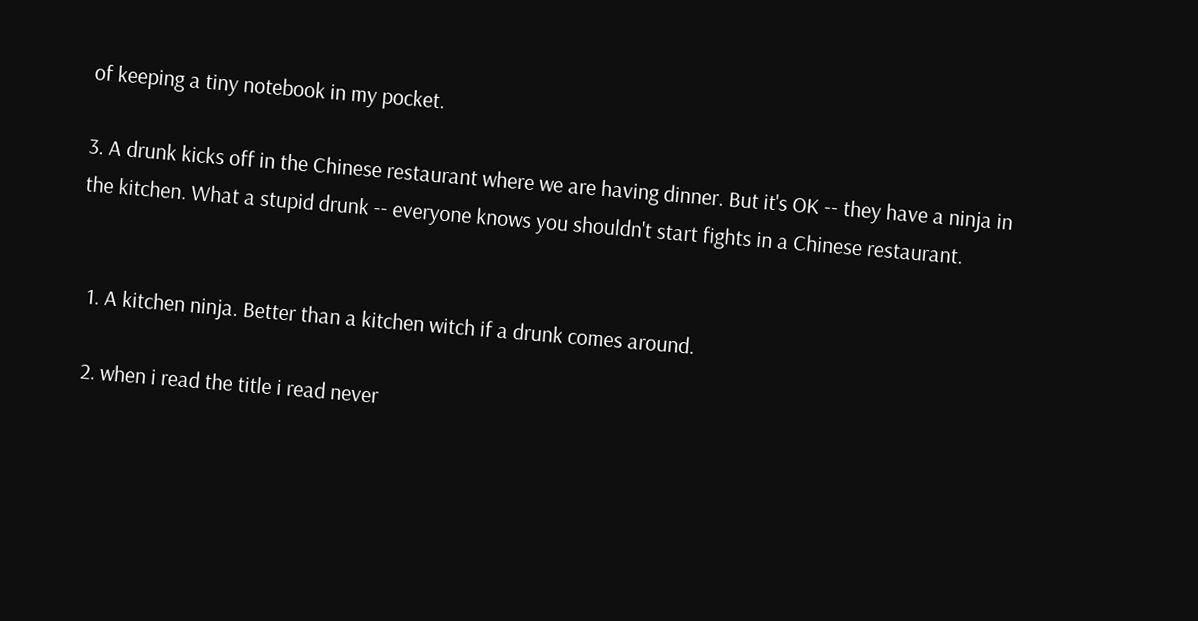of keeping a tiny notebook in my pocket.

3. A drunk kicks off in the Chinese restaurant where we are having dinner. But it's OK -- they have a ninja in the kitchen. What a stupid drunk -- everyone knows you shouldn't start fights in a Chinese restaurant.


  1. A kitchen ninja. Better than a kitchen witch if a drunk comes around.

  2. when i read the title i read never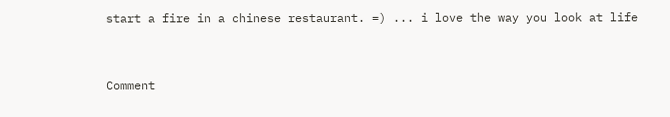start a fire in a chinese restaurant. =) ... i love the way you look at life



Comment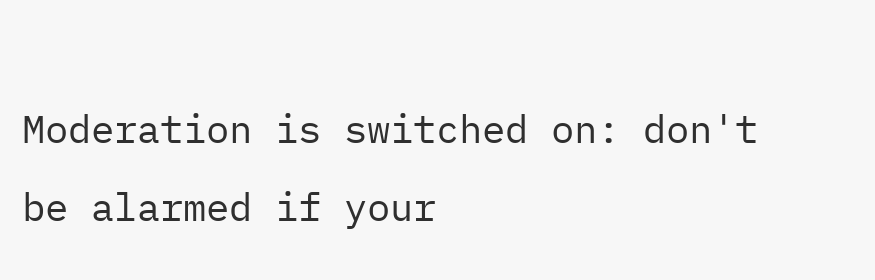Moderation is switched on: don't be alarmed if your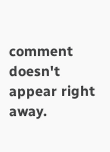comment doesn't appear right away.